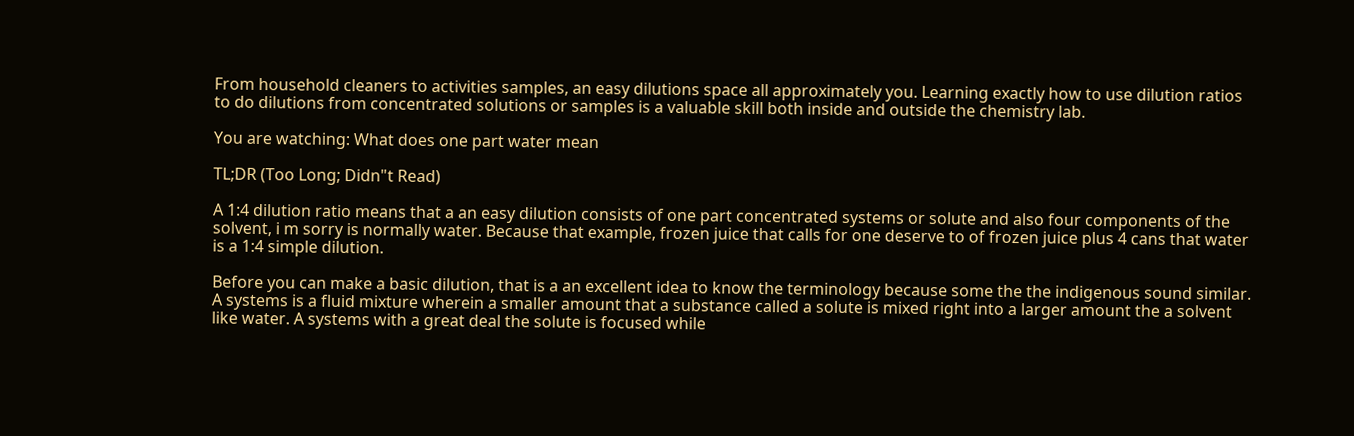From household cleaners to activities samples, an easy dilutions space all approximately you. Learning exactly how to use dilution ratios to do dilutions from concentrated solutions or samples is a valuable skill both inside and outside the chemistry lab.

You are watching: What does one part water mean

TL;DR (Too Long; Didn"t Read)

A 1:4 dilution ratio means that a an easy dilution consists of one part concentrated systems or solute and also four components of the solvent, i m sorry is normally water. Because that example, frozen juice that calls for one deserve to of frozen juice plus 4 cans that water is a 1:4 simple dilution.

Before you can make a basic dilution, that is a an excellent idea to know the terminology because some the the indigenous sound similar. A systems is a fluid mixture wherein a smaller amount that a substance called a solute is mixed right into a larger amount the a solvent like water. A systems with a great deal the solute is focused while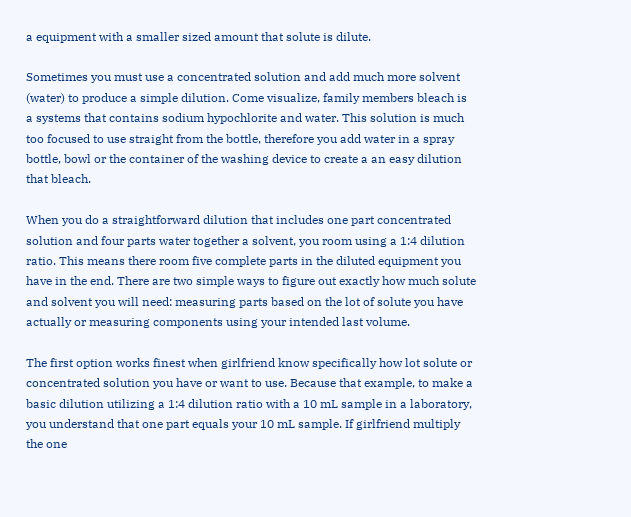a equipment with a smaller sized amount that solute is dilute.

Sometimes you must use a concentrated solution and add much more solvent (water) to produce a simple dilution. Come visualize, family members bleach is a systems that contains sodium hypochlorite and water. This solution is much too focused to use straight from the bottle, therefore you add water in a spray bottle, bowl or the container of the washing device to create a an easy dilution that bleach.

When you do a straightforward dilution that includes one part concentrated solution and four parts water together a solvent, you room using a 1:4 dilution ratio. This means there room five complete parts in the diluted equipment you have in the end. There are two simple ways to figure out exactly how much solute and solvent you will need: measuring parts based on the lot of solute you have actually or measuring components using your intended last volume.

The first option works finest when girlfriend know specifically how lot solute or concentrated solution you have or want to use. Because that example, to make a basic dilution utilizing a 1:4 dilution ratio with a 10 mL sample in a laboratory, you understand that one part equals your 10 mL sample. If girlfriend multiply the one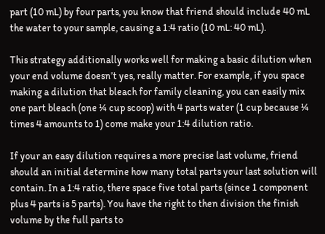part (10 mL) by four parts, you know that friend should include 40 mL the water to your sample, causing a 1:4 ratio (10 mL: 40 mL).

This strategy additionally works well for making a basic dilution when your end volume doesn’t yes, really matter. For example, if you space making a dilution that bleach for family cleaning, you can easily mix one part bleach (one ¼ cup scoop) with 4 parts water (1 cup because ¼ times 4 amounts to 1) come make your 1:4 dilution ratio.

If your an easy dilution requires a more precise last volume, friend should an initial determine how many total parts your last solution will contain. In a 1:4 ratio, there space five total parts (since 1 component plus 4 parts is 5 parts). You have the right to then division the finish volume by the full parts to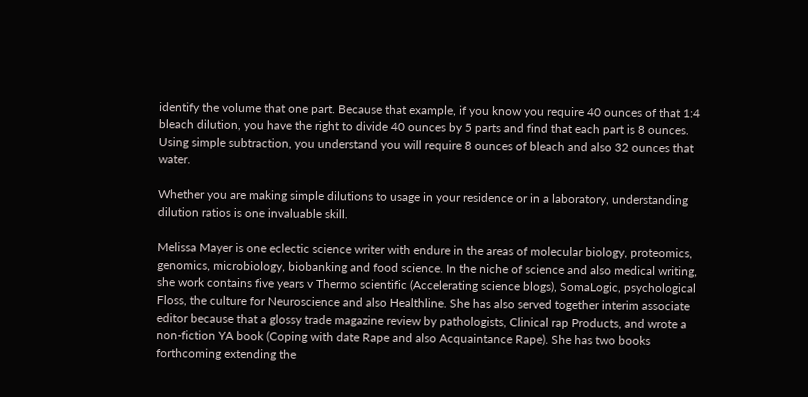identify the volume that one part. Because that example, if you know you require 40 ounces of that 1:4 bleach dilution, you have the right to divide 40 ounces by 5 parts and find that each part is 8 ounces. Using simple subtraction, you understand you will require 8 ounces of bleach and also 32 ounces that water.

Whether you are making simple dilutions to usage in your residence or in a laboratory, understanding dilution ratios is one invaluable skill.

Melissa Mayer is one eclectic science writer with endure in the areas of molecular biology, proteomics, genomics, microbiology, biobanking and food science. In the niche of science and also medical writing, she work contains five years v Thermo scientific (Accelerating science blogs), SomaLogic, psychological Floss, the culture for Neuroscience and also Healthline. She has also served together interim associate editor because that a glossy trade magazine review by pathologists, Clinical rap Products, and wrote a non-fiction YA book (Coping with date Rape and also Acquaintance Rape). She has two books forthcoming extending the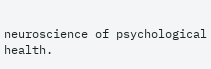neuroscience of psychological health.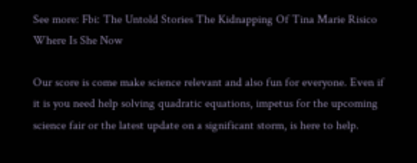See more: Fbi: The Untold Stories The Kidnapping Of Tina Marie Risico Where Is She Now

Our score is come make science relevant and also fun for everyone. Even if it is you need help solving quadratic equations, impetus for the upcoming science fair or the latest update on a significant storm, is here to help.